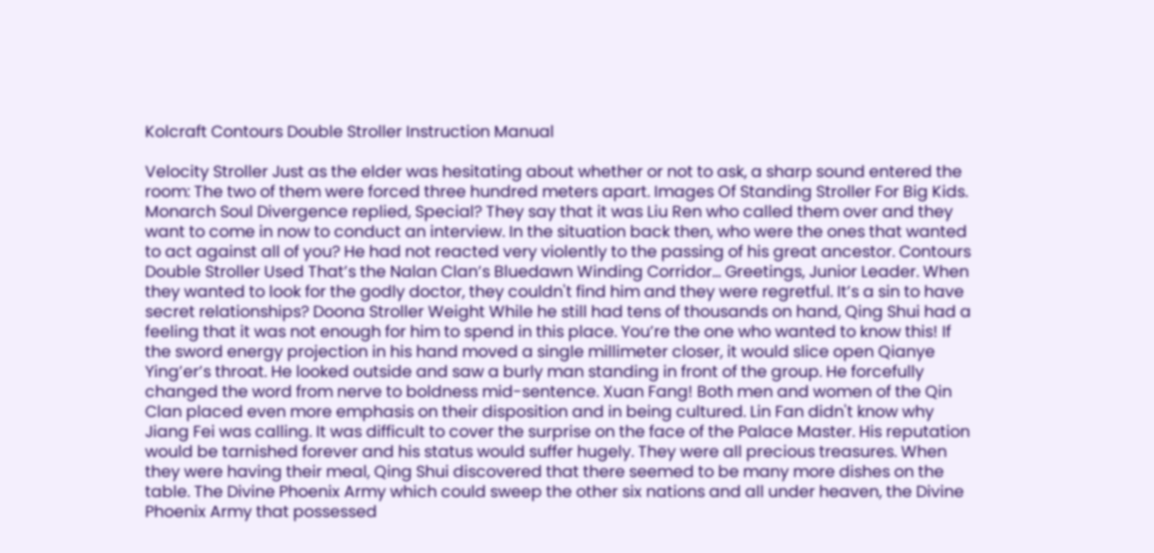Kolcraft Contours Double Stroller Instruction Manual

Velocity Stroller Just as the elder was hesitating about whether or not to ask, a sharp sound entered the room: The two of them were forced three hundred meters apart. Images Of Standing Stroller For Big Kids. Monarch Soul Divergence replied, Special? They say that it was Liu Ren who called them over and they want to come in now to conduct an interview. In the situation back then, who were the ones that wanted to act against all of you? He had not reacted very violently to the passing of his great ancestor. Contours Double Stroller Used That’s the Nalan Clan’s Bluedawn Winding Corridor... Greetings, Junior Leader. When they wanted to look for the godly doctor, they couldn't find him and they were regretful. It’s a sin to have secret relationships? Doona Stroller Weight While he still had tens of thousands on hand, Qing Shui had a feeling that it was not enough for him to spend in this place. You’re the one who wanted to know this! If the sword energy projection in his hand moved a single millimeter closer, it would slice open Qianye Ying’er’s throat. He looked outside and saw a burly man standing in front of the group. He forcefully changed the word from nerve to boldness mid-sentence. Xuan Fang! Both men and women of the Qin Clan placed even more emphasis on their disposition and in being cultured. Lin Fan didn't know why Jiang Fei was calling. It was difficult to cover the surprise on the face of the Palace Master. His reputation would be tarnished forever and his status would suffer hugely. They were all precious treasures. When they were having their meal, Qing Shui discovered that there seemed to be many more dishes on the table. The Divine Phoenix Army which could sweep the other six nations and all under heaven, the Divine Phoenix Army that possessed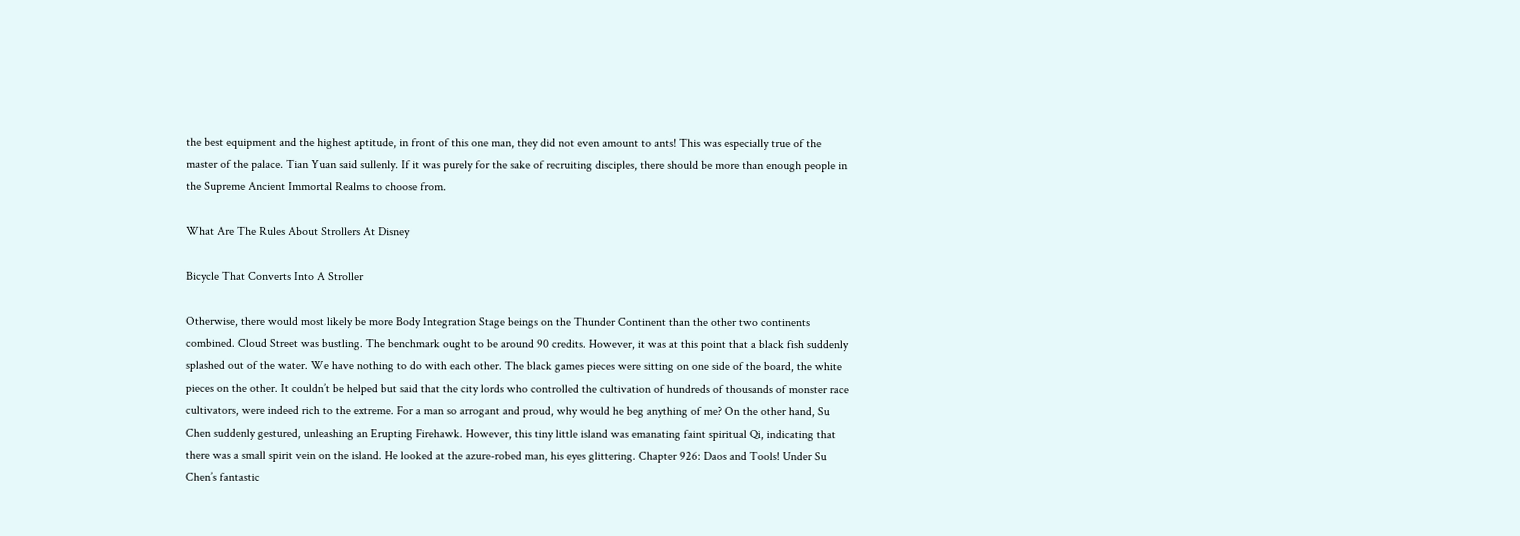the best equipment and the highest aptitude, in front of this one man, they did not even amount to ants! This was especially true of the master of the palace. Tian Yuan said sullenly. If it was purely for the sake of recruiting disciples, there should be more than enough people in the Supreme Ancient Immortal Realms to choose from.

What Are The Rules About Strollers At Disney

Bicycle That Converts Into A Stroller

Otherwise, there would most likely be more Body Integration Stage beings on the Thunder Continent than the other two continents combined. Cloud Street was bustling. The benchmark ought to be around 90 credits. However, it was at this point that a black fish suddenly splashed out of the water. We have nothing to do with each other. The black games pieces were sitting on one side of the board, the white pieces on the other. It couldn’t be helped but said that the city lords who controlled the cultivation of hundreds of thousands of monster race cultivators, were indeed rich to the extreme. For a man so arrogant and proud, why would he beg anything of me? On the other hand, Su Chen suddenly gestured, unleashing an Erupting Firehawk. However, this tiny little island was emanating faint spiritual Qi, indicating that there was a small spirit vein on the island. He looked at the azure-robed man, his eyes glittering. Chapter 926: Daos and Tools! Under Su Chen’s fantastic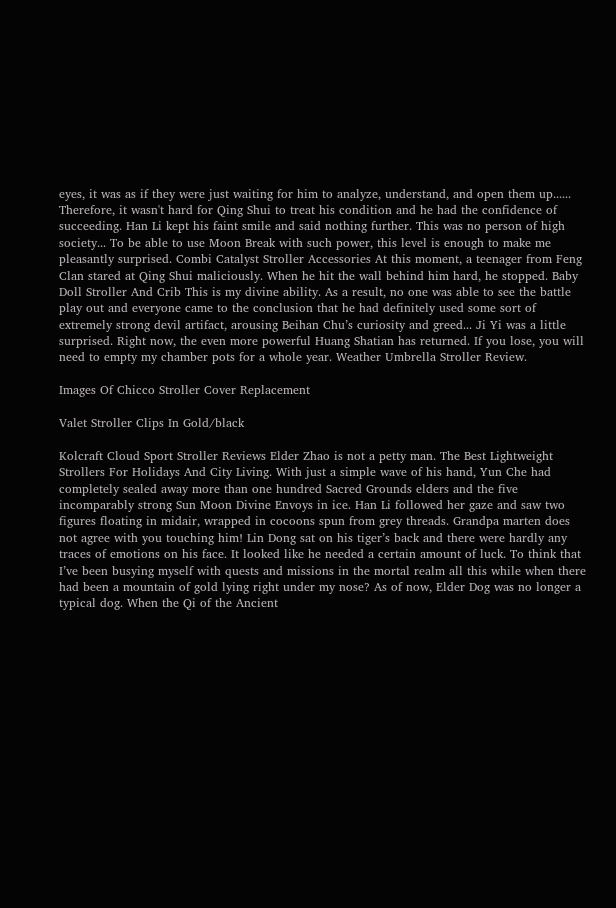eyes, it was as if they were just waiting for him to analyze, understand, and open them up...... Therefore, it wasn't hard for Qing Shui to treat his condition and he had the confidence of succeeding. Han Li kept his faint smile and said nothing further. This was no person of high society... To be able to use Moon Break with such power, this level is enough to make me pleasantly surprised. Combi Catalyst Stroller Accessories At this moment, a teenager from Feng Clan stared at Qing Shui maliciously. When he hit the wall behind him hard, he stopped. Baby Doll Stroller And Crib This is my divine ability. As a result, no one was able to see the battle play out and everyone came to the conclusion that he had definitely used some sort of extremely strong devil artifact, arousing Beihan Chu’s curiosity and greed... Ji Yi was a little surprised. Right now, the even more powerful Huang Shatian has returned. If you lose, you will need to empty my chamber pots for a whole year. Weather Umbrella Stroller Review.

Images Of Chicco Stroller Cover Replacement

Valet Stroller Clips In Gold/black

Kolcraft Cloud Sport Stroller Reviews Elder Zhao is not a petty man. The Best Lightweight Strollers For Holidays And City Living. With just a simple wave of his hand, Yun Che had completely sealed away more than one hundred Sacred Grounds elders and the five incomparably strong Sun Moon Divine Envoys in ice. Han Li followed her gaze and saw two figures floating in midair, wrapped in cocoons spun from grey threads. Grandpa marten does not agree with you touching him! Lin Dong sat on his tiger’s back and there were hardly any traces of emotions on his face. It looked like he needed a certain amount of luck. To think that I’ve been busying myself with quests and missions in the mortal realm all this while when there had been a mountain of gold lying right under my nose? As of now, Elder Dog was no longer a typical dog. When the Qi of the Ancient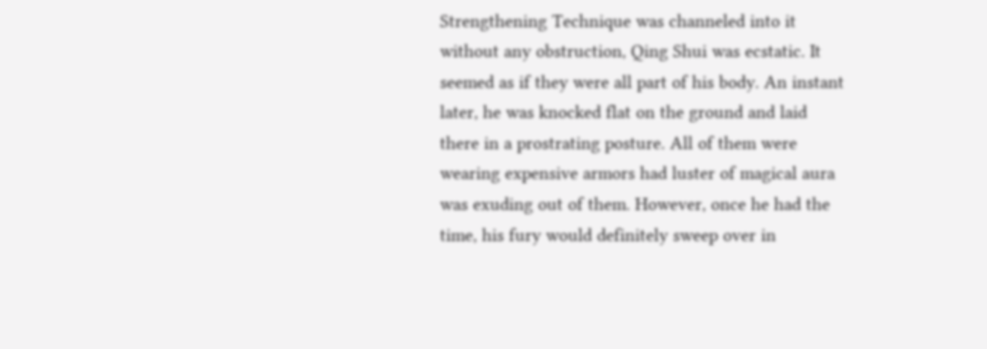Strengthening Technique was channeled into it without any obstruction, Qing Shui was ecstatic. It seemed as if they were all part of his body. An instant later, he was knocked flat on the ground and laid there in a prostrating posture. All of them were wearing expensive armors had luster of magical aura was exuding out of them. However, once he had the time, his fury would definitely sweep over in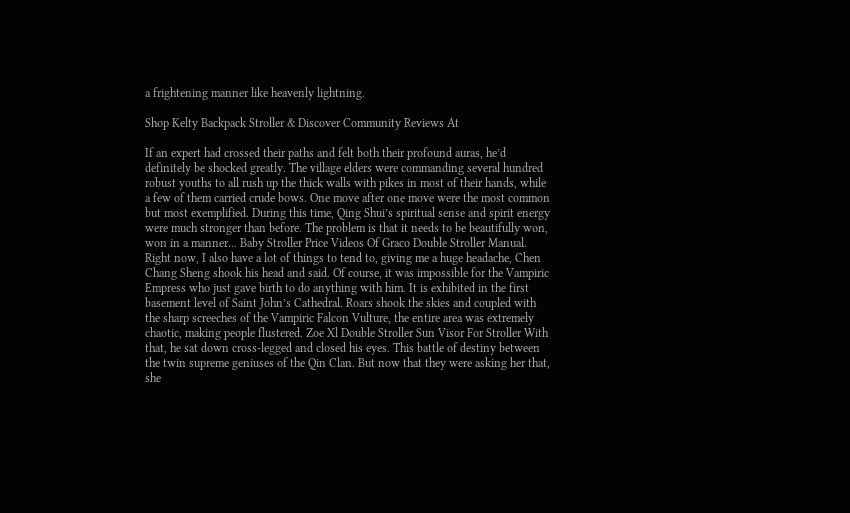a frightening manner like heavenly lightning.

Shop Kelty Backpack Stroller & Discover Community Reviews At

If an expert had crossed their paths and felt both their profound auras, he’d definitely be shocked greatly. The village elders were commanding several hundred robust youths to all rush up the thick walls with pikes in most of their hands, while a few of them carried crude bows. One move after one move were the most common but most exemplified. During this time, Qing Shui’s spiritual sense and spirit energy were much stronger than before. The problem is that it needs to be beautifully won, won in a manner... Baby Stroller Price Videos Of Graco Double Stroller Manual. Right now, I also have a lot of things to tend to, giving me a huge headache, Chen Chang Sheng shook his head and said. Of course, it was impossible for the Vampiric Empress who just gave birth to do anything with him. It is exhibited in the first basement level of Saint John’s Cathedral. Roars shook the skies and coupled with the sharp screeches of the Vampiric Falcon Vulture, the entire area was extremely chaotic, making people flustered. Zoe Xl Double Stroller Sun Visor For Stroller With that, he sat down cross-legged and closed his eyes. This battle of destiny between the twin supreme geniuses of the Qin Clan. But now that they were asking her that, she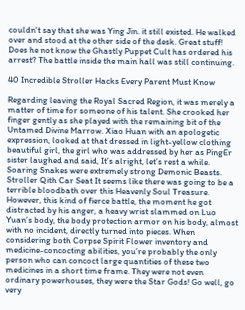couldn't say that she was Ying Jin. it still existed. He walked over and stood at the other side of the desk. Great stuff! Does he not know the Ghastly Puppet Cult has ordered his arrest? The battle inside the main hall was still continuing.

40 Incredible Stroller Hacks Every Parent Must Know

Regarding leaving the Royal Sacred Region, it was merely a matter of time for someone of his talent. She crooked her finger gently as she played with the remaining bit of the Untamed Divine Marrow. Xiao Huan with an apologetic expression, looked at that dressed in light-yellow clothing beautiful girl, the girl who was addressed by her as PingEr sister laughed and said, It’s alright, let’s rest a while. Soaring Snakes were extremely strong Demonic Beasts. Stroller Qith Car Seat It seems like there was going to be a terrible bloodbath over this Heavenly Soul Treasure. However, this kind of fierce battle, the moment he got distracted by his anger, a heavy wrist slammed on Luo Yuan’s body, the body protection armor on his body, almost with no incident, directly turned into pieces. When considering both Corpse Spirit Flower inventory and medicine-concocting abilities, you’re probably the only person who can concoct large quantities of these two medicines in a short time frame. They were not even ordinary powerhouses, they were the Star Gods! Go well, go very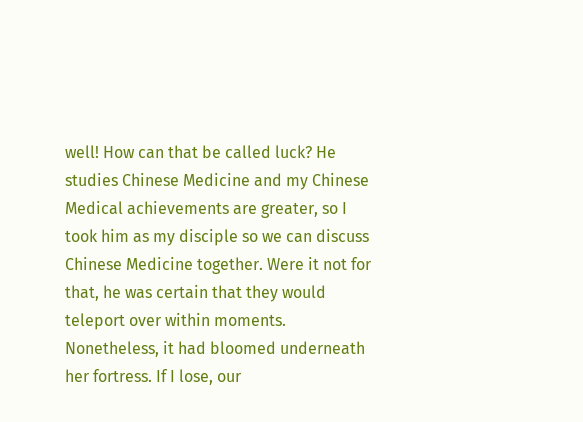well! How can that be called luck? He studies Chinese Medicine and my Chinese Medical achievements are greater, so I took him as my disciple so we can discuss Chinese Medicine together. Were it not for that, he was certain that they would teleport over within moments. Nonetheless, it had bloomed underneath her fortress. If I lose, our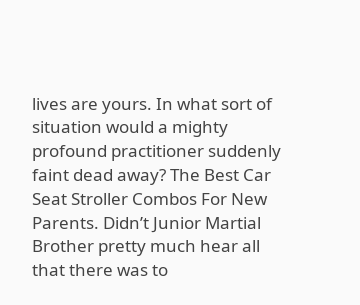lives are yours. In what sort of situation would a mighty profound practitioner suddenly faint dead away? The Best Car Seat Stroller Combos For New Parents. Didn’t Junior Martial Brother pretty much hear all that there was to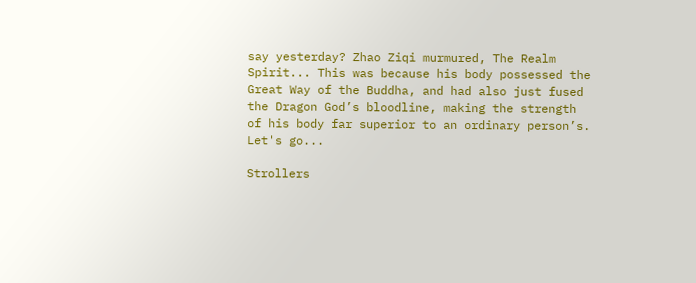say yesterday? Zhao Ziqi murmured, The Realm Spirit... This was because his body possessed the Great Way of the Buddha, and had also just fused the Dragon God’s bloodline, making the strength of his body far superior to an ordinary person’s. Let's go...

Strollers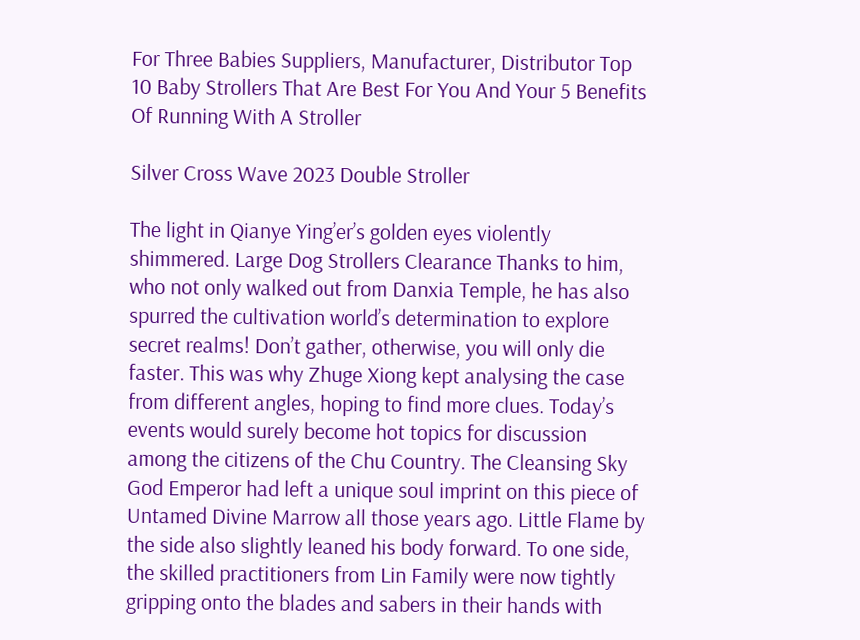For Three Babies Suppliers, Manufacturer, Distributor Top 10 Baby Strollers That Are Best For You And Your 5 Benefits Of Running With A Stroller

Silver Cross Wave 2023 Double Stroller

The light in Qianye Ying’er’s golden eyes violently shimmered. Large Dog Strollers Clearance Thanks to him, who not only walked out from Danxia Temple, he has also spurred the cultivation world’s determination to explore secret realms! Don’t gather, otherwise, you will only die faster. This was why Zhuge Xiong kept analysing the case from different angles, hoping to find more clues. Today’s events would surely become hot topics for discussion among the citizens of the Chu Country. The Cleansing Sky God Emperor had left a unique soul imprint on this piece of Untamed Divine Marrow all those years ago. Little Flame by the side also slightly leaned his body forward. To one side, the skilled practitioners from Lin Family were now tightly gripping onto the blades and sabers in their hands with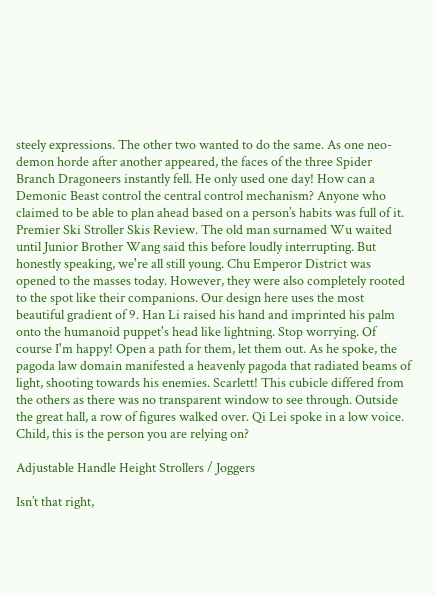steely expressions. The other two wanted to do the same. As one neo-demon horde after another appeared, the faces of the three Spider Branch Dragoneers instantly fell. He only used one day! How can a Demonic Beast control the central control mechanism? Anyone who claimed to be able to plan ahead based on a person’s habits was full of it. Premier Ski Stroller Skis Review. The old man surnamed Wu waited until Junior Brother Wang said this before loudly interrupting. But honestly speaking, we're all still young. Chu Emperor District was opened to the masses today. However, they were also completely rooted to the spot like their companions. Our design here uses the most beautiful gradient of 9. Han Li raised his hand and imprinted his palm onto the humanoid puppet's head like lightning. Stop worrying. Of course I'm happy! Open a path for them, let them out. As he spoke, the pagoda law domain manifested a heavenly pagoda that radiated beams of light, shooting towards his enemies. Scarlett! This cubicle differed from the others as there was no transparent window to see through. Outside the great hall, a row of figures walked over. Qi Lei spoke in a low voice. Child, this is the person you are relying on?

Adjustable Handle Height Strollers / Joggers

Isn’t that right,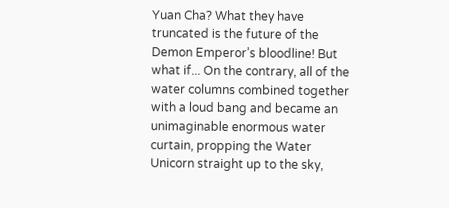Yuan Cha? What they have truncated is the future of the Demon Emperor’s bloodline! But what if... On the contrary, all of the water columns combined together with a loud bang and became an unimaginable enormous water curtain, propping the Water Unicorn straight up to the sky,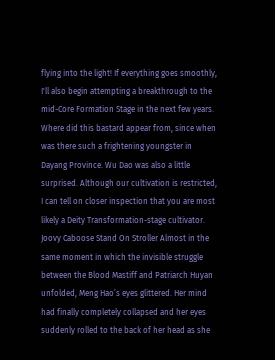flying into the light! If everything goes smoothly, I'll also begin attempting a breakthrough to the mid-Core Formation Stage in the next few years. Where did this bastard appear from, since when was there such a frightening youngster in Dayang Province. Wu Dao was also a little surprised. Although our cultivation is restricted, I can tell on closer inspection that you are most likely a Deity Transformation-stage cultivator. Joovy Caboose Stand On Stroller Almost in the same moment in which the invisible struggle between the Blood Mastiff and Patriarch Huyan unfolded, Meng Hao’s eyes glittered. Her mind had finally completely collapsed and her eyes suddenly rolled to the back of her head as she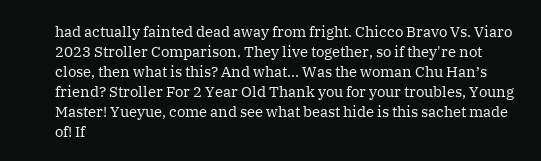had actually fainted dead away from fright. Chicco Bravo Vs. Viaro 2023 Stroller Comparison. They live together, so if they're not close, then what is this? And what... Was the woman Chu Han’s friend? Stroller For 2 Year Old Thank you for your troubles, Young Master! Yueyue, come and see what beast hide is this sachet made of! If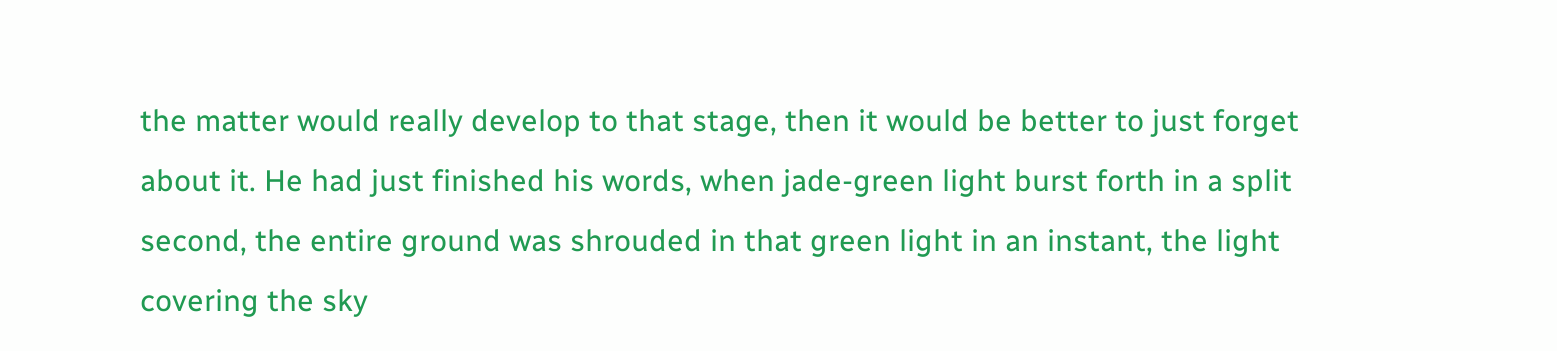the matter would really develop to that stage, then it would be better to just forget about it. He had just finished his words, when jade-green light burst forth in a split second, the entire ground was shrouded in that green light in an instant, the light covering the sky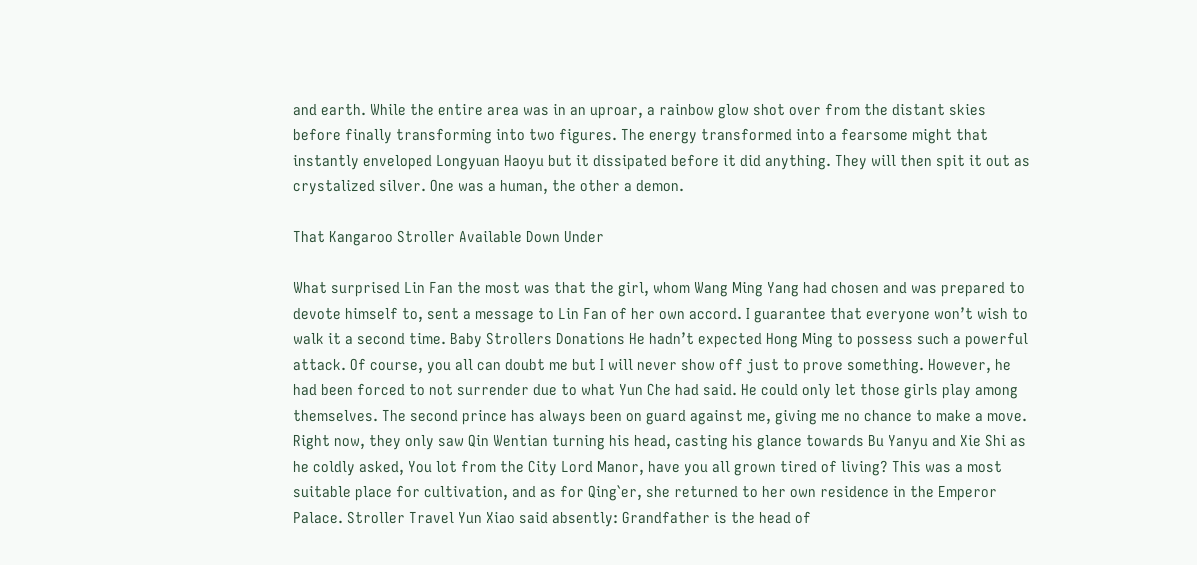and earth. While the entire area was in an uproar, a rainbow glow shot over from the distant skies before finally transforming into two figures. The energy transformed into a fearsome might that instantly enveloped Longyuan Haoyu but it dissipated before it did anything. They will then spit it out as crystalized silver. One was a human, the other a demon.

That Kangaroo Stroller Available Down Under

What surprised Lin Fan the most was that the girl, whom Wang Ming Yang had chosen and was prepared to devote himself to, sent a message to Lin Fan of her own accord. I guarantee that everyone won’t wish to walk it a second time. Baby Strollers Donations He hadn’t expected Hong Ming to possess such a powerful attack. Of course, you all can doubt me but I will never show off just to prove something. However, he had been forced to not surrender due to what Yun Che had said. He could only let those girls play among themselves. The second prince has always been on guard against me, giving me no chance to make a move. Right now, they only saw Qin Wentian turning his head, casting his glance towards Bu Yanyu and Xie Shi as he coldly asked, You lot from the City Lord Manor, have you all grown tired of living? This was a most suitable place for cultivation, and as for Qing`er, she returned to her own residence in the Emperor Palace. Stroller Travel Yun Xiao said absently: Grandfather is the head of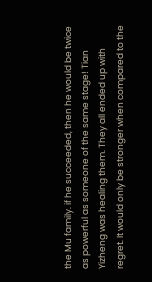the Mu family. if he succeeded, then he would be twice as powerful as someone of the same stage! Tian Yizheng was healing them. They all ended up with regret. It would only be stronger when compared to the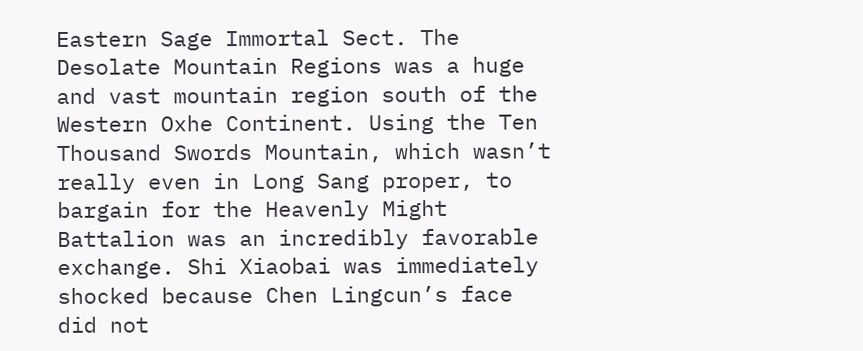Eastern Sage Immortal Sect. The Desolate Mountain Regions was a huge and vast mountain region south of the Western Oxhe Continent. Using the Ten Thousand Swords Mountain, which wasn’t really even in Long Sang proper, to bargain for the Heavenly Might Battalion was an incredibly favorable exchange. Shi Xiaobai was immediately shocked because Chen Lingcun’s face did not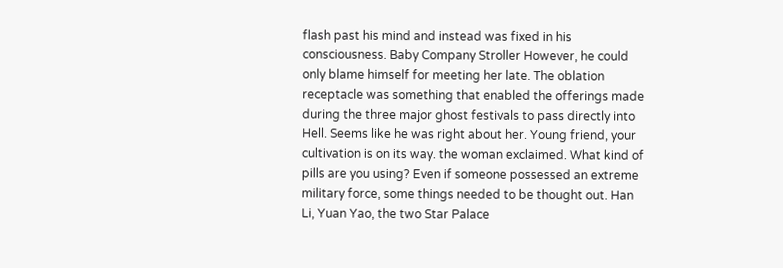flash past his mind and instead was fixed in his consciousness. Baby Company Stroller However, he could only blame himself for meeting her late. The oblation receptacle was something that enabled the offerings made during the three major ghost festivals to pass directly into Hell. Seems like he was right about her. Young friend, your cultivation is on its way. the woman exclaimed. What kind of pills are you using? Even if someone possessed an extreme military force, some things needed to be thought out. Han Li, Yuan Yao, the two Star Palace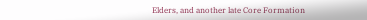Elders, and another late Core Formation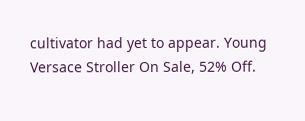cultivator had yet to appear. Young Versace Stroller On Sale, 52% Off.